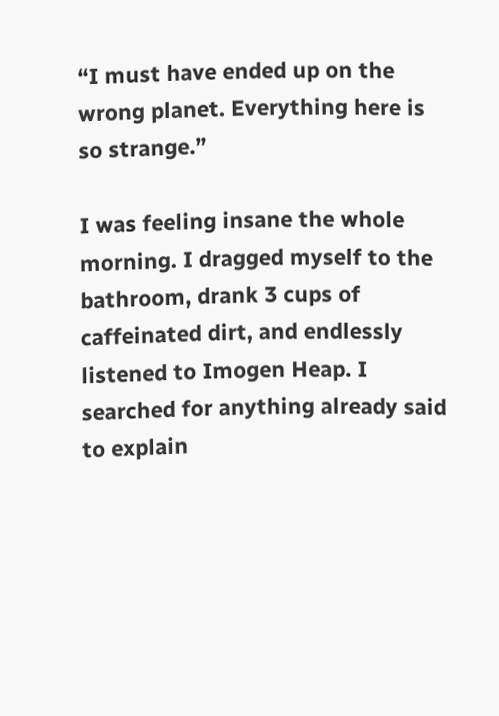“I must have ended up on the wrong planet. Everything here is so strange.”

I was feeling insane the whole morning. I dragged myself to the bathroom, drank 3 cups of caffeinated dirt, and endlessly listened to Imogen Heap. I searched for anything already said to explain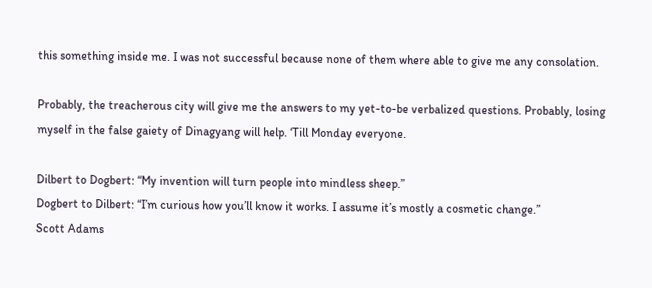this something inside me. I was not successful because none of them where able to give me any consolation.

Probably, the treacherous city will give me the answers to my yet-to-be verbalized questions. Probably, losing myself in the false gaiety of Dinagyang will help. ‘Till Monday everyone.

Dilbert to Dogbert: “My invention will turn people into mindless sheep.”
Dogbert to Dilbert: “I’m curious how you’ll know it works. I assume it’s mostly a cosmetic change.”
Scott Adams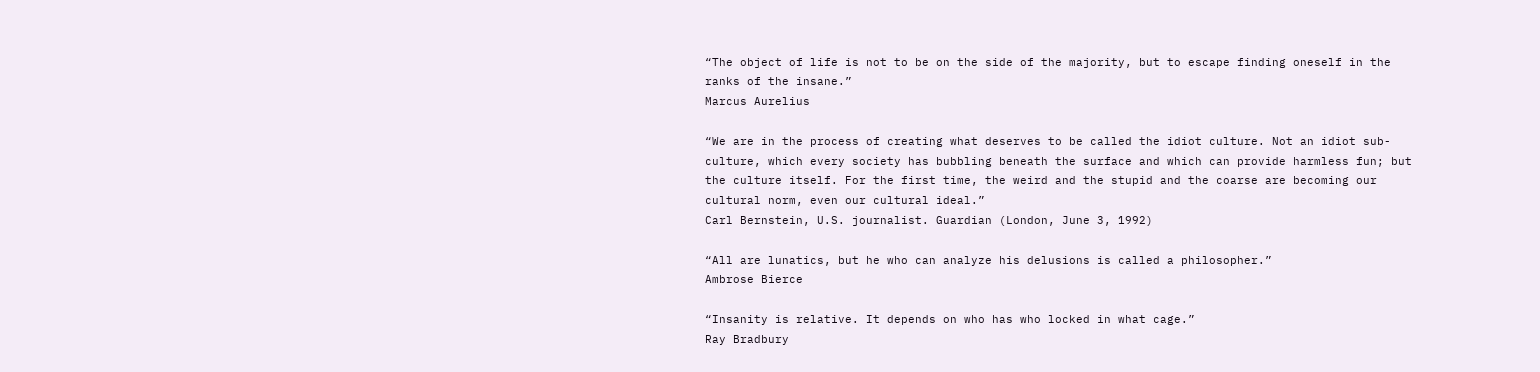“The object of life is not to be on the side of the majority, but to escape finding oneself in the ranks of the insane.”
Marcus Aurelius

“We are in the process of creating what deserves to be called the idiot culture. Not an idiot sub-culture, which every society has bubbling beneath the surface and which can provide harmless fun; but the culture itself. For the first time, the weird and the stupid and the coarse are becoming our cultural norm, even our cultural ideal.”
Carl Bernstein, U.S. journalist. Guardian (London, June 3, 1992)

“All are lunatics, but he who can analyze his delusions is called a philosopher.”
Ambrose Bierce

“Insanity is relative. It depends on who has who locked in what cage.”
Ray Bradbury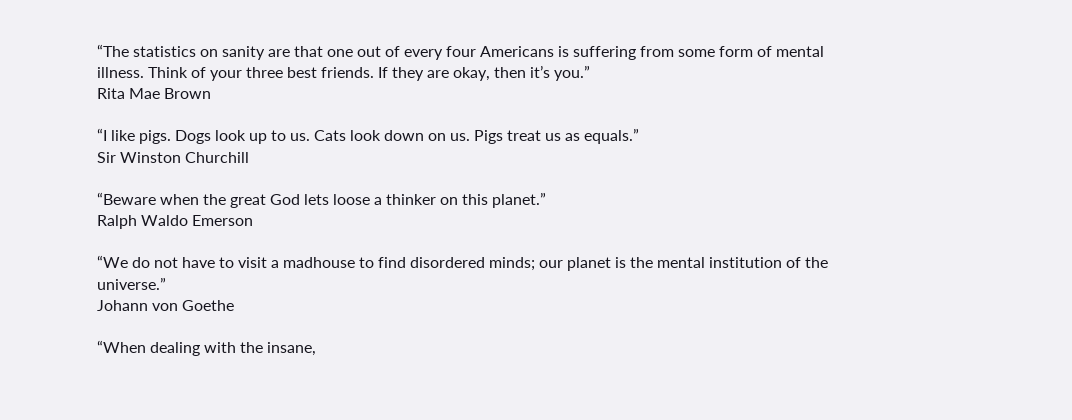“The statistics on sanity are that one out of every four Americans is suffering from some form of mental illness. Think of your three best friends. If they are okay, then it’s you.”
Rita Mae Brown

“I like pigs. Dogs look up to us. Cats look down on us. Pigs treat us as equals.”
Sir Winston Churchill

“Beware when the great God lets loose a thinker on this planet.”
Ralph Waldo Emerson

“We do not have to visit a madhouse to find disordered minds; our planet is the mental institution of the universe.”
Johann von Goethe

“When dealing with the insane,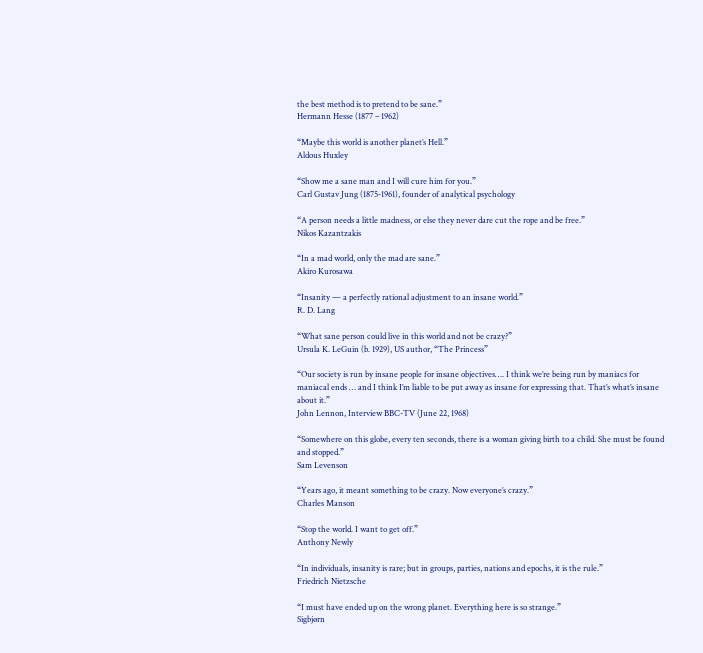the best method is to pretend to be sane.”
Hermann Hesse (1877 – 1962)

“Maybe this world is another planet’s Hell.”
Aldous Huxley

“Show me a sane man and I will cure him for you.”
Carl Gustav Jung (1875-1961), founder of analytical psychology

“A person needs a little madness, or else they never dare cut the rope and be free.”
Nikos Kazantzakis

“In a mad world, only the mad are sane.”
Akiro Kurosawa

“Insanity — a perfectly rational adjustment to an insane world.”
R. D. Lang

“What sane person could live in this world and not be crazy?”
Ursula K. LeGuin (b. 1929), US author, “The Princess”

“Our society is run by insane people for insane objectives…. I think we’re being run by maniacs for maniacal ends … and I think I’m liable to be put away as insane for expressing that. That’s what’s insane about it.”
John Lennon, Interview BBC-TV (June 22, 1968)

“Somewhere on this globe, every ten seconds, there is a woman giving birth to a child. She must be found and stopped.”
Sam Levenson

“Years ago, it meant something to be crazy. Now everyone’s crazy.”
Charles Manson

“Stop the world. I want to get off.”
Anthony Newly

“In individuals, insanity is rare; but in groups, parties, nations and epochs, it is the rule.”
Friedrich Nietzsche

“I must have ended up on the wrong planet. Everything here is so strange.”
Sigbjørn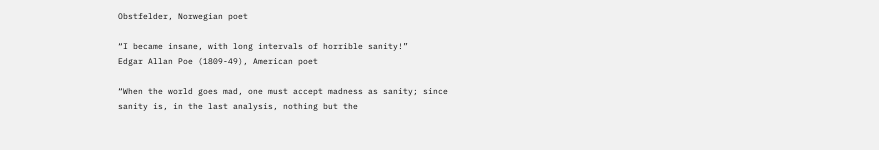Obstfelder, Norwegian poet

“I became insane, with long intervals of horrible sanity!”
Edgar Allan Poe (1809-49), American poet

“When the world goes mad, one must accept madness as sanity; since sanity is, in the last analysis, nothing but the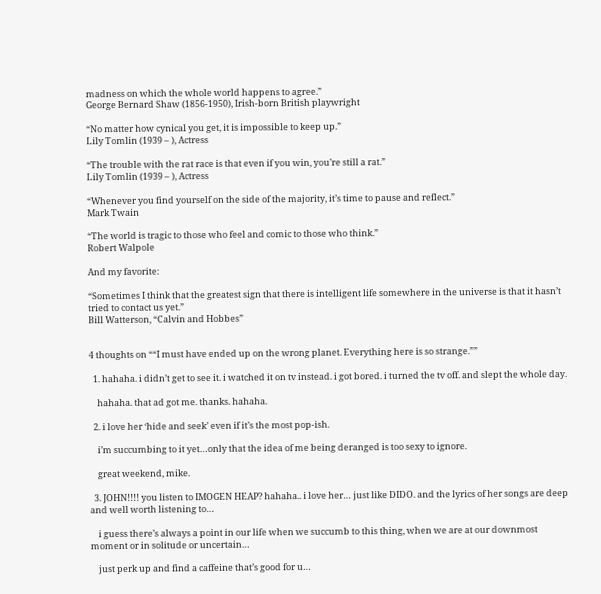madness on which the whole world happens to agree.”
George Bernard Shaw (1856-1950), Irish-born British playwright

“No matter how cynical you get, it is impossible to keep up.”
Lily Tomlin (1939 – ), Actress

“The trouble with the rat race is that even if you win, you’re still a rat.”
Lily Tomlin (1939 – ), Actress

“Whenever you find yourself on the side of the majority, it’s time to pause and reflect.”
Mark Twain

“The world is tragic to those who feel and comic to those who think.”
Robert Walpole

And my favorite:

“Sometimes I think that the greatest sign that there is intelligent life somewhere in the universe is that it hasn’t tried to contact us yet.”
Bill Watterson, “Calvin and Hobbes”


4 thoughts on ““I must have ended up on the wrong planet. Everything here is so strange.””

  1. hahaha. i didn’t get to see it. i watched it on tv instead. i got bored. i turned the tv off. and slept the whole day.

    hahaha. that ad got me. thanks. hahaha.

  2. i love her ‘hide and seek’ even if it’s the most pop-ish.

    i’m succumbing to it yet…only that the idea of me being deranged is too sexy to ignore.

    great weekend, mike.

  3. JOHN!!!! you listen to IMOGEN HEAP? hahaha.. i love her… just like DIDO. and the lyrics of her songs are deep and well worth listening to…

    i guess there’s always a point in our life when we succumb to this thing, when we are at our downmost moment or in solitude or uncertain…

    just perk up and find a caffeine that’s good for u…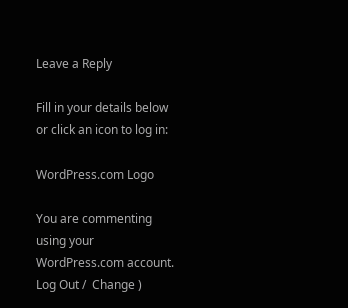Leave a Reply

Fill in your details below or click an icon to log in:

WordPress.com Logo

You are commenting using your WordPress.com account. Log Out /  Change )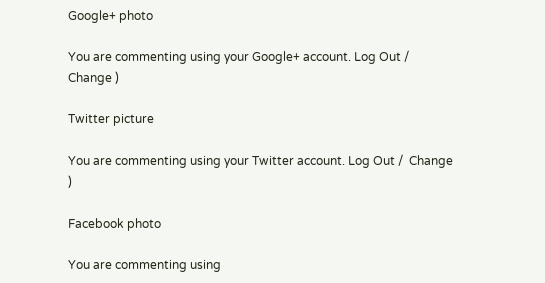Google+ photo

You are commenting using your Google+ account. Log Out /  Change )

Twitter picture

You are commenting using your Twitter account. Log Out /  Change )

Facebook photo

You are commenting using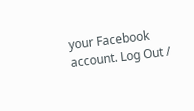your Facebook account. Log Out /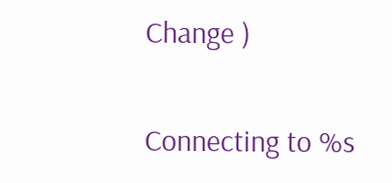Change )


Connecting to %s